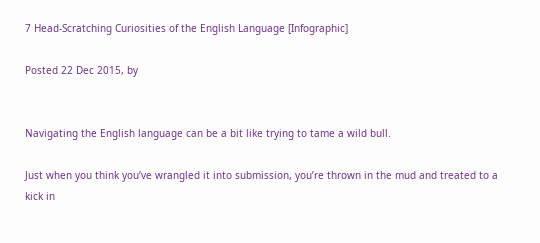7 Head-Scratching Curiosities of the English Language [Infographic]

Posted 22 Dec 2015, by


Navigating the English language can be a bit like trying to tame a wild bull.

Just when you think you’ve wrangled it into submission, you’re thrown in the mud and treated to a kick in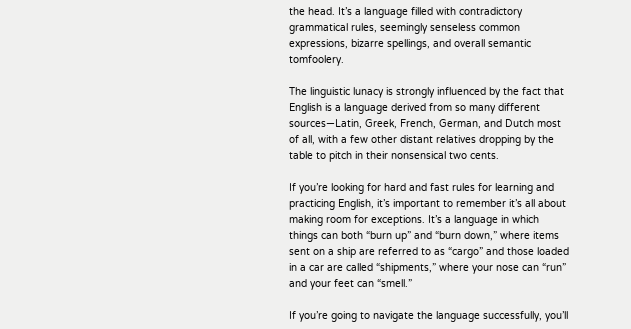the head. It’s a language filled with contradictory grammatical rules, seemingly senseless common expressions, bizarre spellings, and overall semantic tomfoolery.

The linguistic lunacy is strongly influenced by the fact that English is a language derived from so many different sources—Latin, Greek, French, German, and Dutch most of all, with a few other distant relatives dropping by the table to pitch in their nonsensical two cents.

If you’re looking for hard and fast rules for learning and practicing English, it’s important to remember it’s all about making room for exceptions. It’s a language in which things can both “burn up” and “burn down,” where items sent on a ship are referred to as “cargo” and those loaded in a car are called “shipments,” where your nose can “run” and your feet can “smell.”

If you’re going to navigate the language successfully, you’ll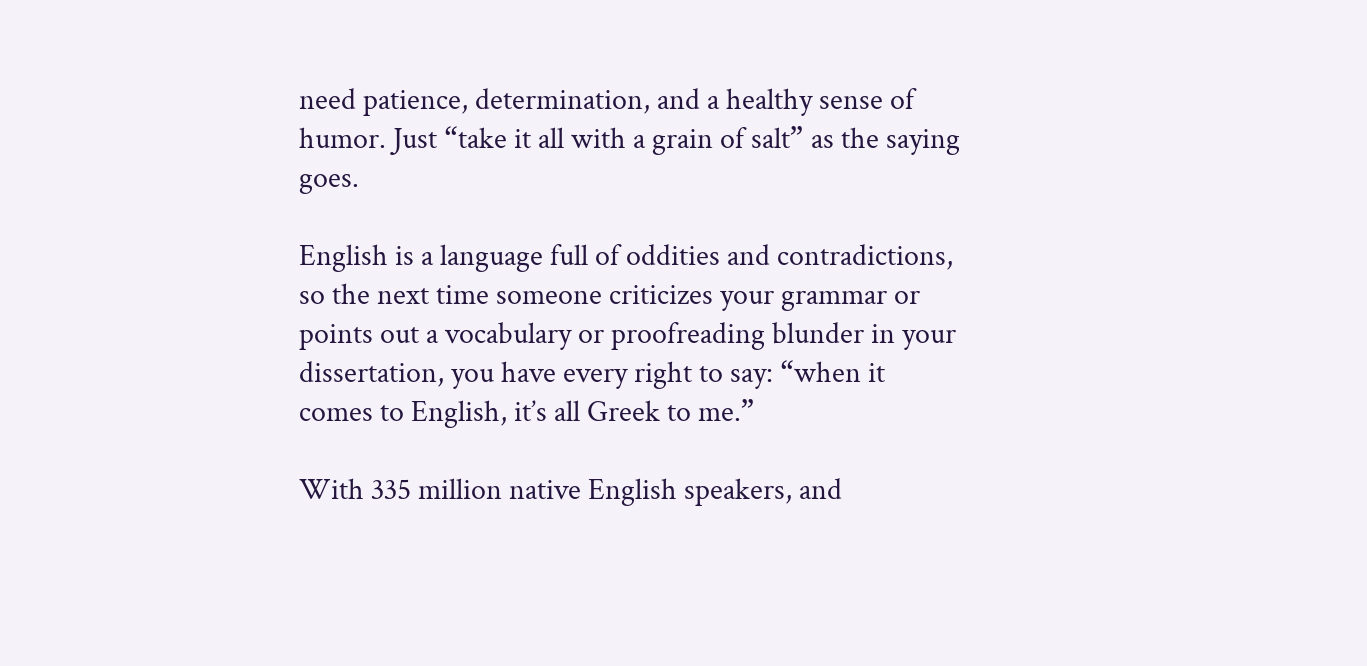need patience, determination, and a healthy sense of humor. Just “take it all with a grain of salt” as the saying goes.

English is a language full of oddities and contradictions, so the next time someone criticizes your grammar or points out a vocabulary or proofreading blunder in your dissertation, you have every right to say: “when it comes to English, it’s all Greek to me.”

With 335 million native English speakers, and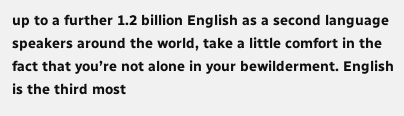up to a further 1.2 billion English as a second language speakers around the world, take a little comfort in the fact that you’re not alone in your bewilderment. English is the third most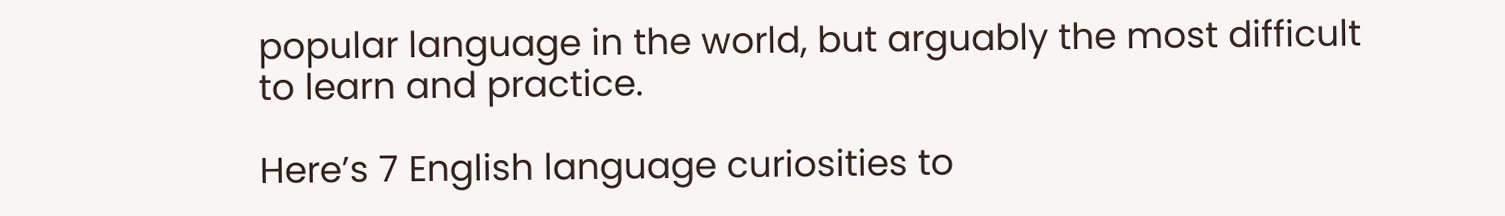popular language in the world, but arguably the most difficult to learn and practice.

Here’s 7 English language curiosities to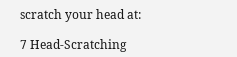scratch your head at:

7 Head-Scratching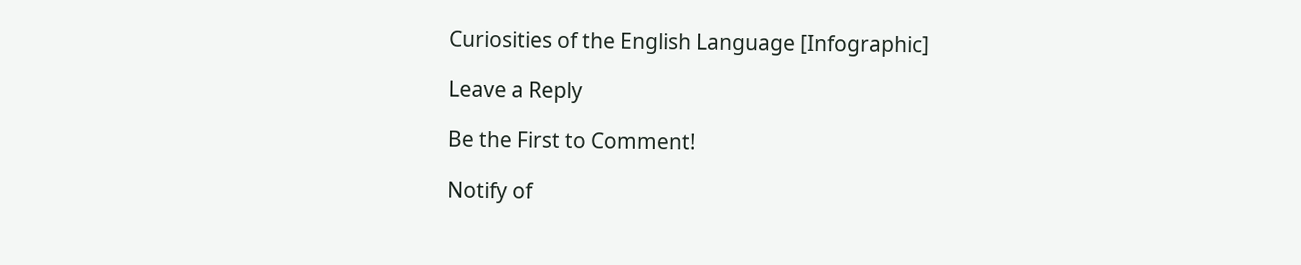Curiosities of the English Language [Infographic]

Leave a Reply

Be the First to Comment!

Notify of